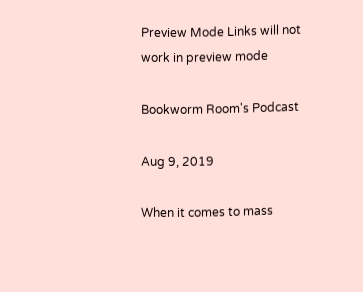Preview Mode Links will not work in preview mode

Bookworm Room's Podcast

Aug 9, 2019

When it comes to mass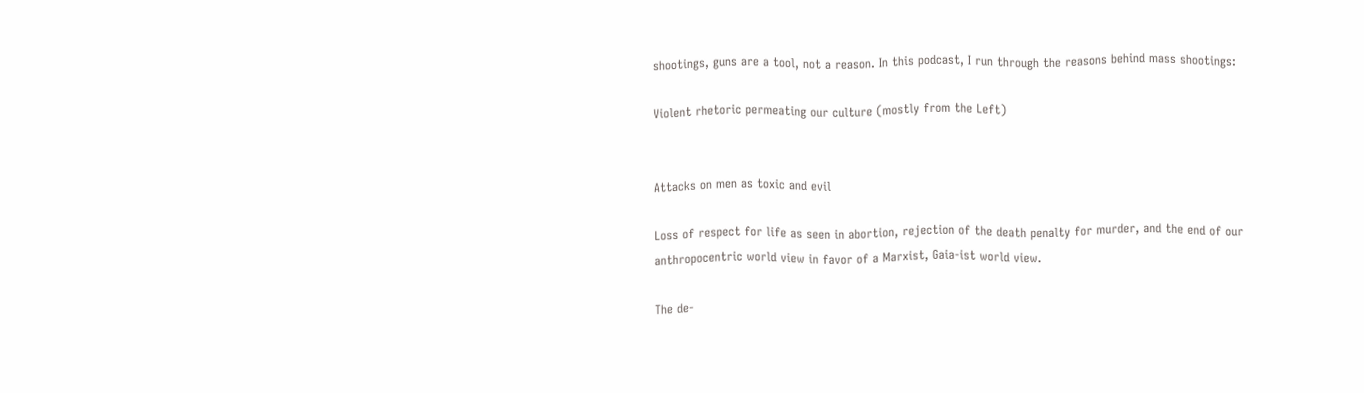shootings, guns are a tool, not a reason. In this podcast, I run through the reasons behind mass shootings:

Violent rhetoric permeating our culture (mostly from the Left)


Attacks on men as toxic and evil

Loss of respect for life as seen in abortion, rejection of the death penalty for murder, and the end of our anthropocentric world view in favor of a Marxist, Gaia-ist world view.

The de-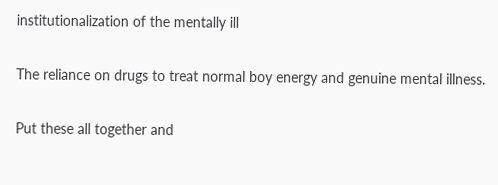institutionalization of the mentally ill

The reliance on drugs to treat normal boy energy and genuine mental illness.

Put these all together and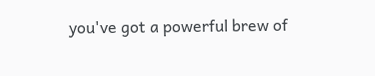you've got a powerful brew of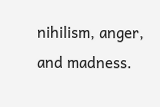nihilism, anger, and madness.